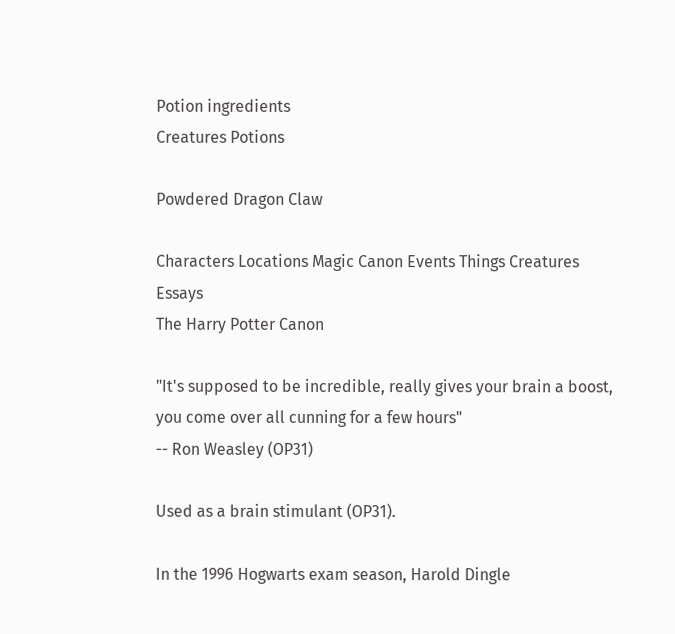Potion ingredients
Creatures Potions

Powdered Dragon Claw

Characters Locations Magic Canon Events Things Creatures Essays
The Harry Potter Canon

"It's supposed to be incredible, really gives your brain a boost, you come over all cunning for a few hours"
-- Ron Weasley (OP31)

Used as a brain stimulant (OP31).

In the 1996 Hogwarts exam season, Harold Dingle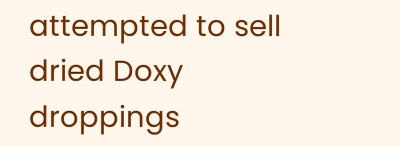attempted to sell dried Doxy droppings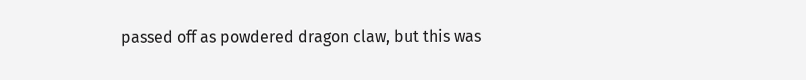passed off as powdered dragon claw, but this was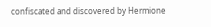confiscated and discovered by Hermione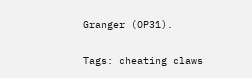Granger (OP31).


Tags: cheating claws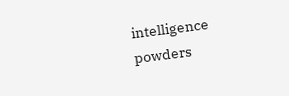intelligence powders